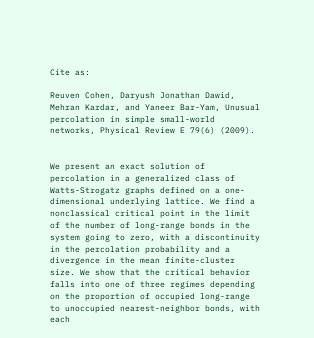Cite as:

Reuven Cohen, Daryush Jonathan Dawid, Mehran Kardar, and Yaneer Bar-Yam, Unusual percolation in simple small-world networks, Physical Review E 79(6) (2009).


We present an exact solution of percolation in a generalized class of Watts-Strogatz graphs defined on a one-dimensional underlying lattice. We find a nonclassical critical point in the limit of the number of long-range bonds in the system going to zero, with a discontinuity in the percolation probability and a divergence in the mean finite-cluster size. We show that the critical behavior falls into one of three regimes depending on the proportion of occupied long-range to unoccupied nearest-neighbor bonds, with each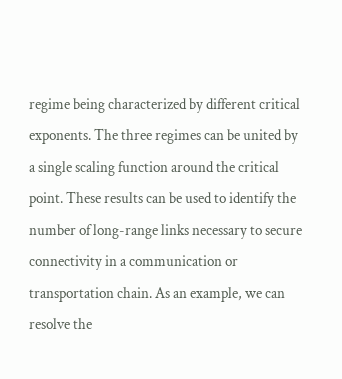regime being characterized by different critical exponents. The three regimes can be united by a single scaling function around the critical point. These results can be used to identify the number of long-range links necessary to secure connectivity in a communication or transportation chain. As an example, we can resolve the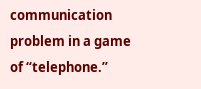communication problem in a game of “telephone.”